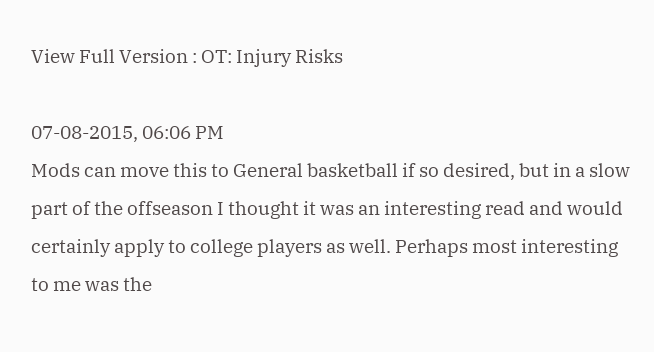View Full Version : OT: Injury Risks

07-08-2015, 06:06 PM
Mods can move this to General basketball if so desired, but in a slow part of the offseason I thought it was an interesting read and would certainly apply to college players as well. Perhaps most interesting to me was the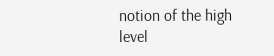notion of the high level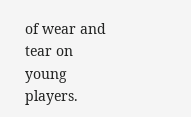of wear and tear on young players.